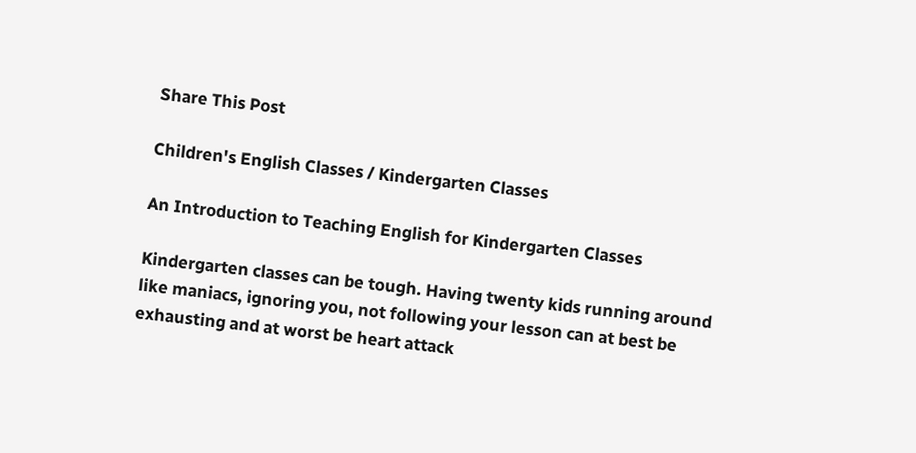Share This Post

Children's English Classes / Kindergarten Classes

An Introduction to Teaching English for Kindergarten Classes

Kindergarten classes can be tough. Having twenty kids running around like maniacs, ignoring you, not following your lesson can at best be exhausting and at worst be heart attack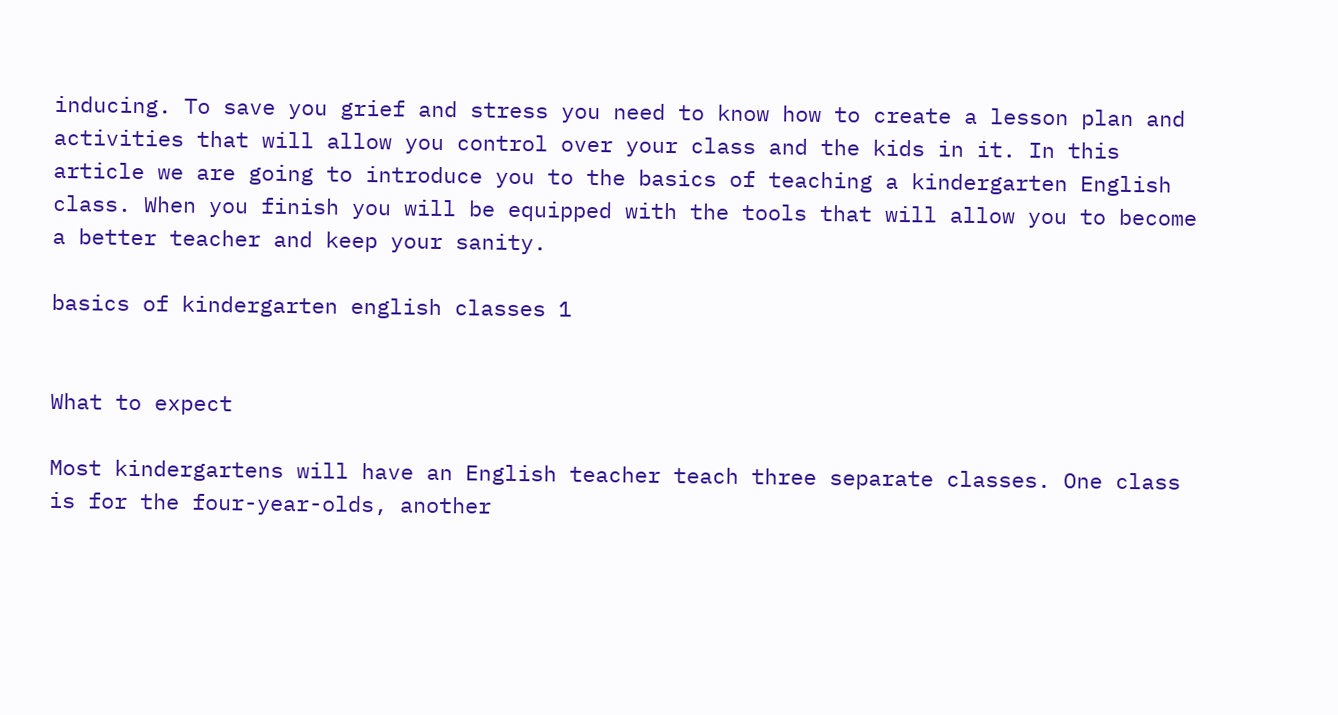inducing. To save you grief and stress you need to know how to create a lesson plan and activities that will allow you control over your class and the kids in it. In this article we are going to introduce you to the basics of teaching a kindergarten English class. When you finish you will be equipped with the tools that will allow you to become a better teacher and keep your sanity.

basics of kindergarten english classes 1


What to expect

Most kindergartens will have an English teacher teach three separate classes. One class is for the four-year-olds, another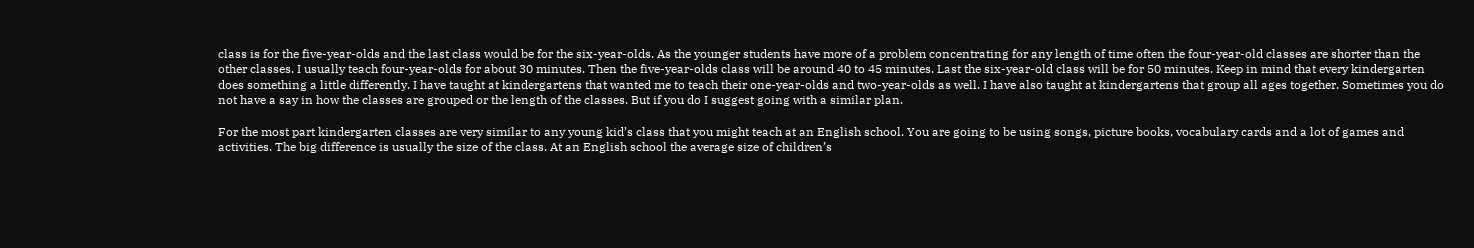class is for the five-year-olds and the last class would be for the six-year-olds. As the younger students have more of a problem concentrating for any length of time often the four-year-old classes are shorter than the other classes. I usually teach four-year-olds for about 30 minutes. Then the five-year-olds class will be around 40 to 45 minutes. Last the six-year-old class will be for 50 minutes. Keep in mind that every kindergarten does something a little differently. I have taught at kindergartens that wanted me to teach their one-year-olds and two-year-olds as well. I have also taught at kindergartens that group all ages together. Sometimes you do not have a say in how the classes are grouped or the length of the classes. But if you do I suggest going with a similar plan.

For the most part kindergarten classes are very similar to any young kid’s class that you might teach at an English school. You are going to be using songs, picture books, vocabulary cards and a lot of games and activities. The big difference is usually the size of the class. At an English school the average size of children’s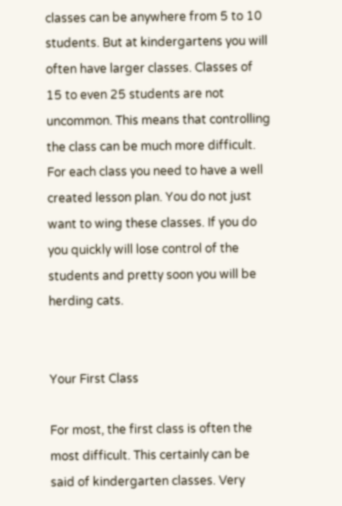classes can be anywhere from 5 to 10 students. But at kindergartens you will often have larger classes. Classes of 15 to even 25 students are not uncommon. This means that controlling the class can be much more difficult. For each class you need to have a well created lesson plan. You do not just want to wing these classes. If you do you quickly will lose control of the students and pretty soon you will be herding cats.


Your First Class

For most, the first class is often the most difficult. This certainly can be said of kindergarten classes. Very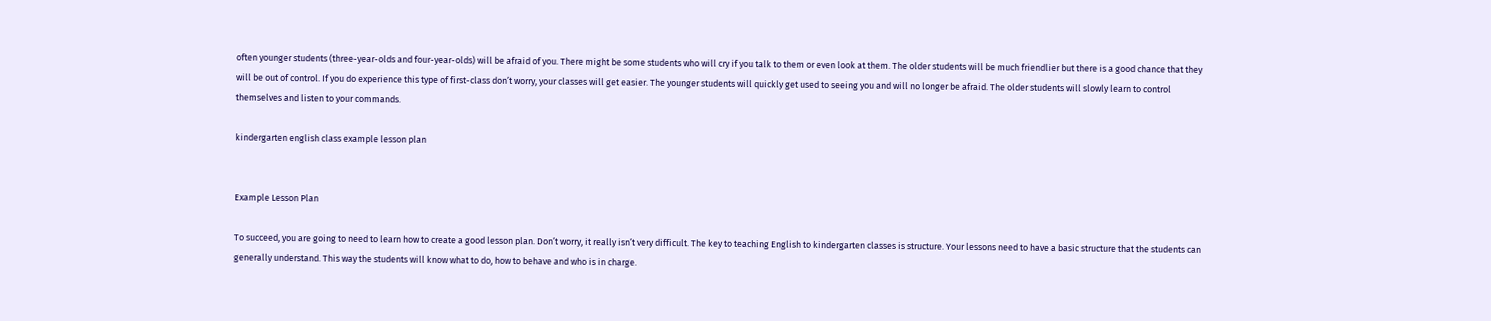often younger students (three-year-olds and four-year-olds) will be afraid of you. There might be some students who will cry if you talk to them or even look at them. The older students will be much friendlier but there is a good chance that they will be out of control. If you do experience this type of first-class don’t worry, your classes will get easier. The younger students will quickly get used to seeing you and will no longer be afraid. The older students will slowly learn to control themselves and listen to your commands.

kindergarten english class example lesson plan


Example Lesson Plan

To succeed, you are going to need to learn how to create a good lesson plan. Don’t worry, it really isn’t very difficult. The key to teaching English to kindergarten classes is structure. Your lessons need to have a basic structure that the students can generally understand. This way the students will know what to do, how to behave and who is in charge.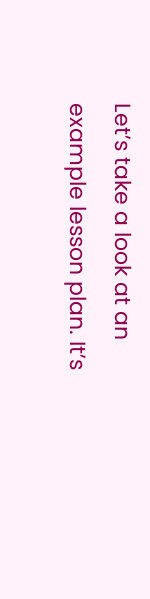Let’s take a look at an example lesson plan. It’s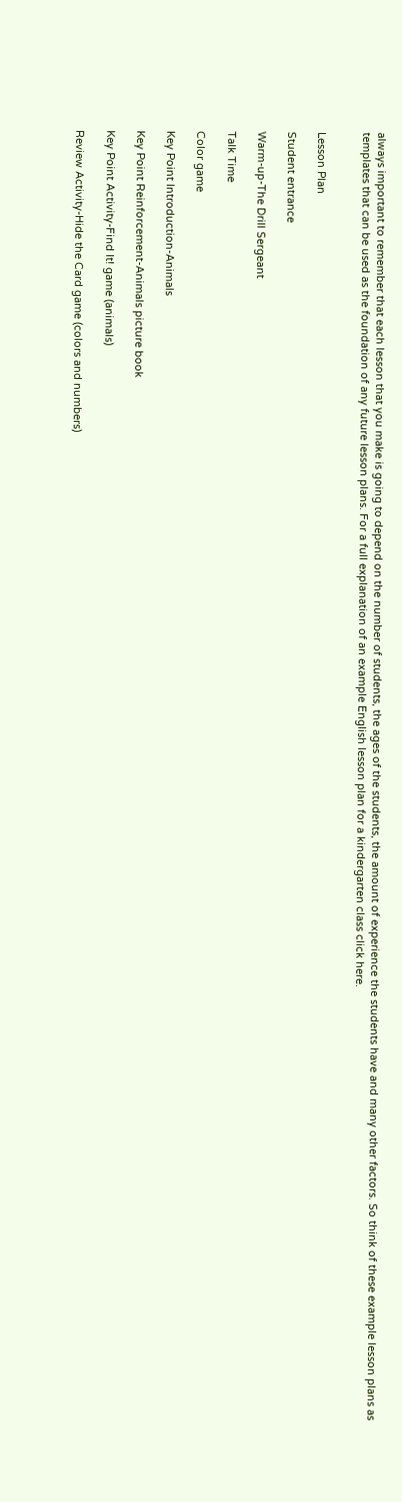always important to remember that each lesson that you make is going to depend on the number of students, the ages of the students, the amount of experience the students have and many other factors. So think of these example lesson plans as templates that can be used as the foundation of any future lesson plans. For a full explanation of an example English lesson plan for a kindergarten class click here.


Lesson Plan

Student entrance

Warm-up-The Drill Sergeant

Talk Time

Color game

Key Point Introduction-Animals

Key Point Reinforcement-Animals picture book

Key Point Activity-Find It! game (animals)

Review Activity-Hide the Card game (colors and numbers)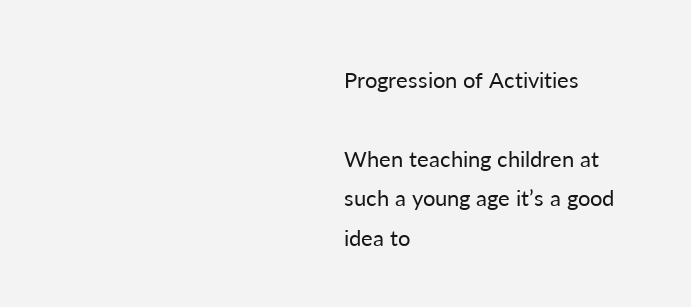Progression of Activities

When teaching children at such a young age it’s a good idea to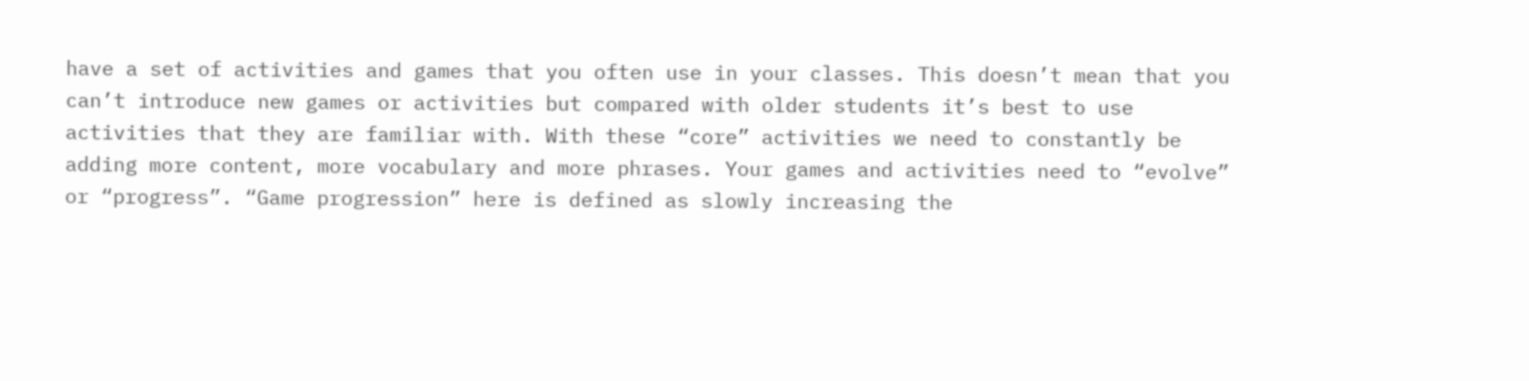have a set of activities and games that you often use in your classes. This doesn’t mean that you can’t introduce new games or activities but compared with older students it’s best to use activities that they are familiar with. With these “core” activities we need to constantly be adding more content, more vocabulary and more phrases. Your games and activities need to “evolve” or “progress”. “Game progression” here is defined as slowly increasing the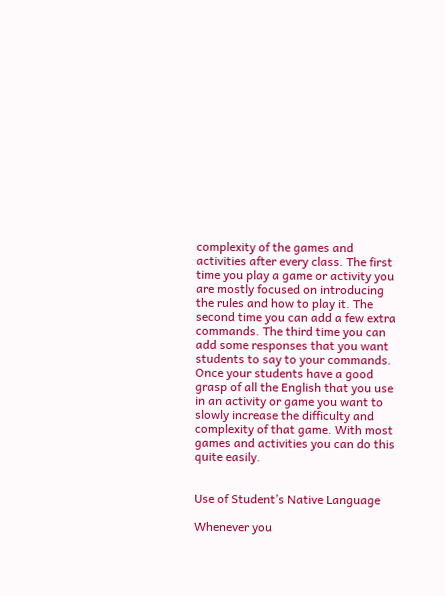complexity of the games and activities after every class. The first time you play a game or activity you are mostly focused on introducing the rules and how to play it. The second time you can add a few extra commands. The third time you can add some responses that you want students to say to your commands. Once your students have a good grasp of all the English that you use in an activity or game you want to slowly increase the difficulty and complexity of that game. With most games and activities you can do this quite easily.


Use of Student’s Native Language

Whenever you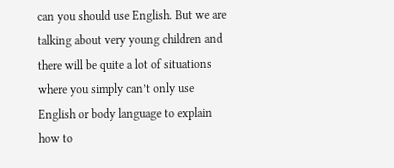can you should use English. But we are talking about very young children and there will be quite a lot of situations where you simply can’t only use English or body language to explain how to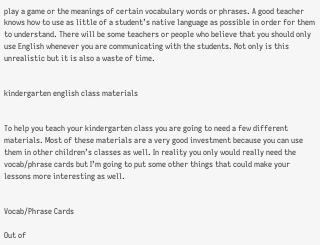play a game or the meanings of certain vocabulary words or phrases. A good teacher knows how to use as little of a student’s native language as possible in order for them to understand. There will be some teachers or people who believe that you should only use English whenever you are communicating with the students. Not only is this unrealistic but it is also a waste of time.


kindergarten english class materials


To help you teach your kindergarten class you are going to need a few different materials. Most of these materials are a very good investment because you can use them in other children’s classes as well. In reality you only would really need the vocab/phrase cards but I’m going to put some other things that could make your lessons more interesting as well.


Vocab/Phrase Cards

Out of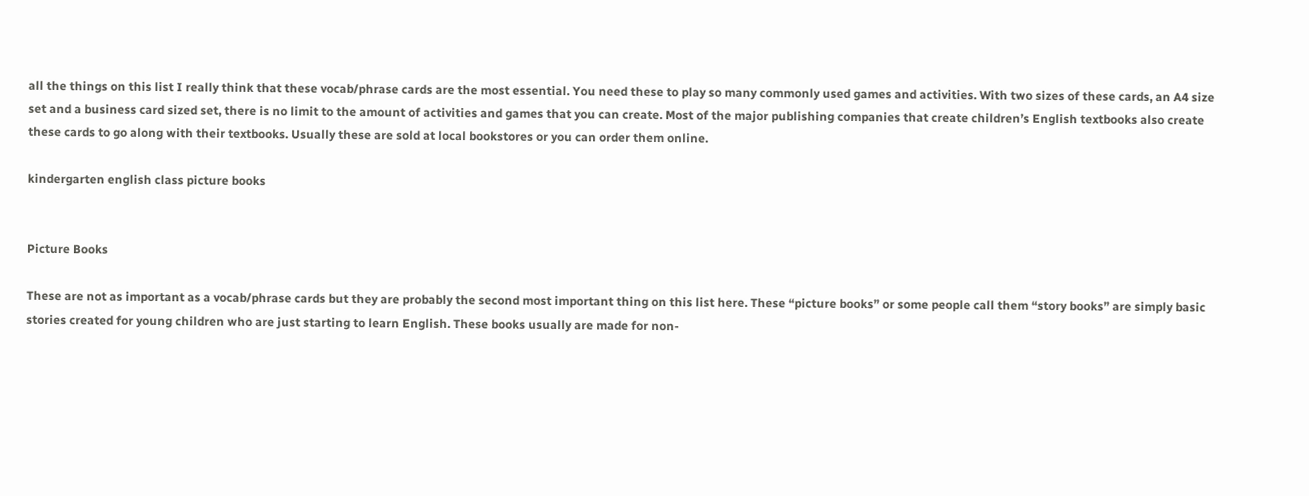all the things on this list I really think that these vocab/phrase cards are the most essential. You need these to play so many commonly used games and activities. With two sizes of these cards, an A4 size set and a business card sized set, there is no limit to the amount of activities and games that you can create. Most of the major publishing companies that create children’s English textbooks also create these cards to go along with their textbooks. Usually these are sold at local bookstores or you can order them online.

kindergarten english class picture books


Picture Books

These are not as important as a vocab/phrase cards but they are probably the second most important thing on this list here. These “picture books” or some people call them “story books” are simply basic stories created for young children who are just starting to learn English. These books usually are made for non-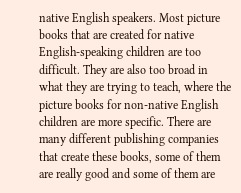native English speakers. Most picture books that are created for native English-speaking children are too difficult. They are also too broad in what they are trying to teach, where the picture books for non-native English children are more specific. There are many different publishing companies that create these books, some of them are really good and some of them are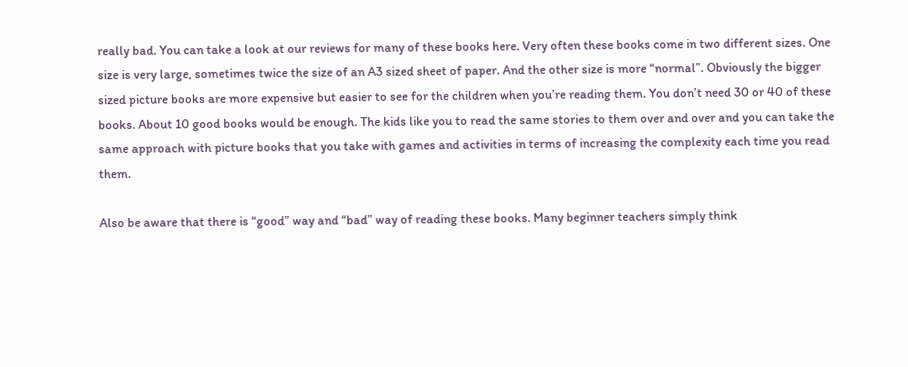really bad. You can take a look at our reviews for many of these books here. Very often these books come in two different sizes. One size is very large, sometimes twice the size of an A3 sized sheet of paper. And the other size is more “normal”. Obviously the bigger sized picture books are more expensive but easier to see for the children when you’re reading them. You don’t need 30 or 40 of these books. About 10 good books would be enough. The kids like you to read the same stories to them over and over and you can take the same approach with picture books that you take with games and activities in terms of increasing the complexity each time you read them.

Also be aware that there is “good” way and “bad” way of reading these books. Many beginner teachers simply think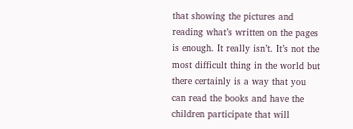that showing the pictures and reading what’s written on the pages is enough. It really isn’t. It’s not the most difficult thing in the world but there certainly is a way that you can read the books and have the children participate that will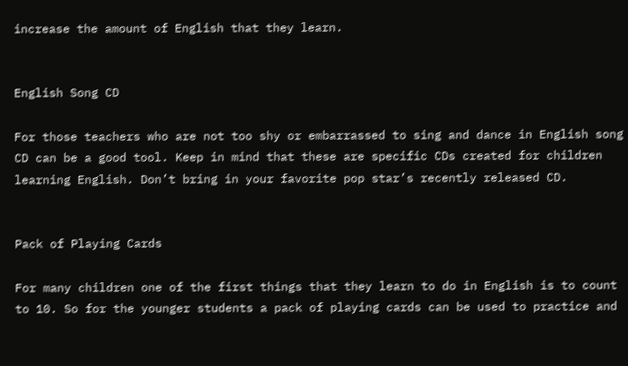increase the amount of English that they learn.


English Song CD

For those teachers who are not too shy or embarrassed to sing and dance in English song CD can be a good tool. Keep in mind that these are specific CDs created for children learning English. Don’t bring in your favorite pop star’s recently released CD.


Pack of Playing Cards

For many children one of the first things that they learn to do in English is to count to 10. So for the younger students a pack of playing cards can be used to practice and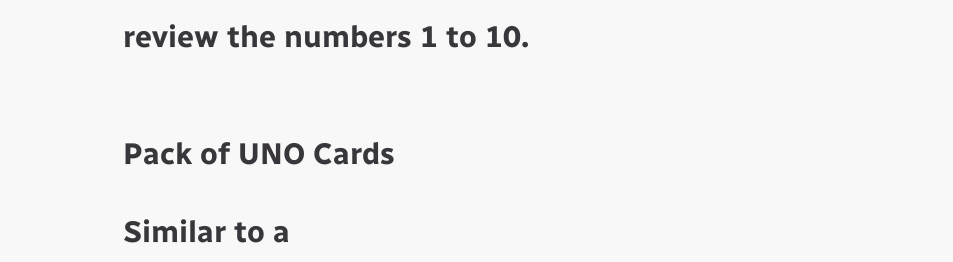review the numbers 1 to 10.


Pack of UNO Cards

Similar to a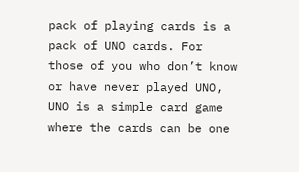pack of playing cards is a pack of UNO cards. For those of you who don’t know or have never played UNO, UNO is a simple card game where the cards can be one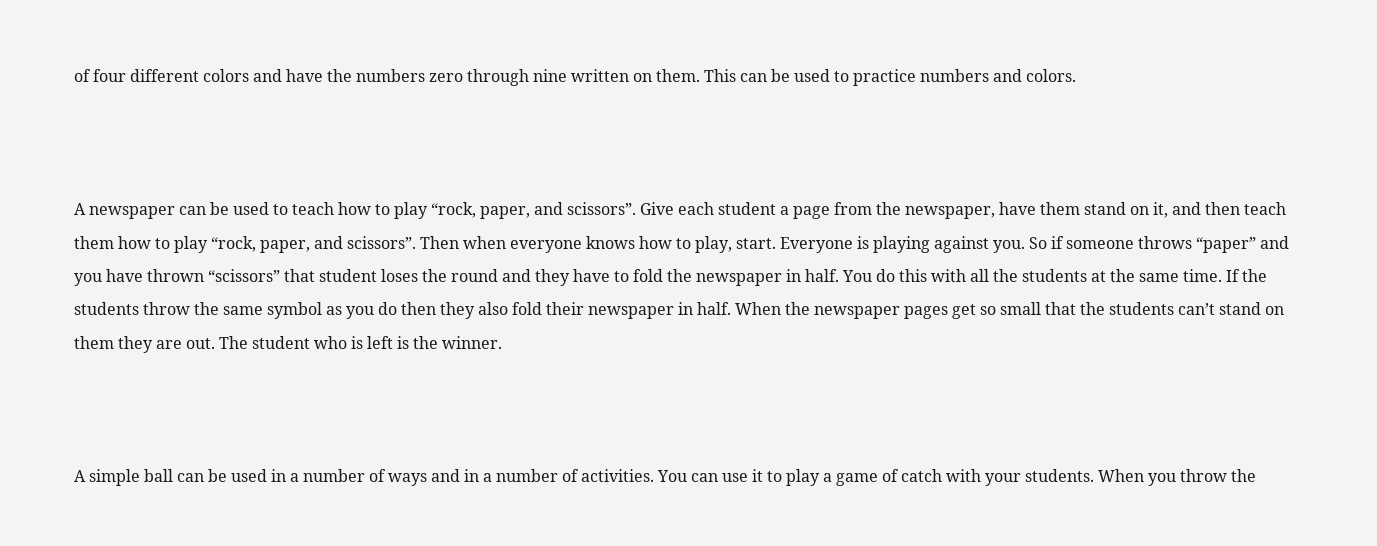of four different colors and have the numbers zero through nine written on them. This can be used to practice numbers and colors.



A newspaper can be used to teach how to play “rock, paper, and scissors”. Give each student a page from the newspaper, have them stand on it, and then teach them how to play “rock, paper, and scissors”. Then when everyone knows how to play, start. Everyone is playing against you. So if someone throws “paper” and you have thrown “scissors” that student loses the round and they have to fold the newspaper in half. You do this with all the students at the same time. If the students throw the same symbol as you do then they also fold their newspaper in half. When the newspaper pages get so small that the students can’t stand on them they are out. The student who is left is the winner.



A simple ball can be used in a number of ways and in a number of activities. You can use it to play a game of catch with your students. When you throw the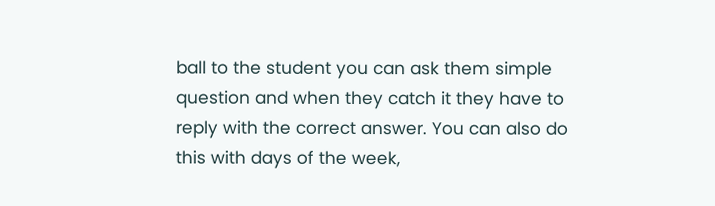ball to the student you can ask them simple question and when they catch it they have to reply with the correct answer. You can also do this with days of the week,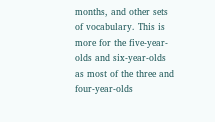months, and other sets of vocabulary. This is more for the five-year-olds and six-year-olds as most of the three and four-year-olds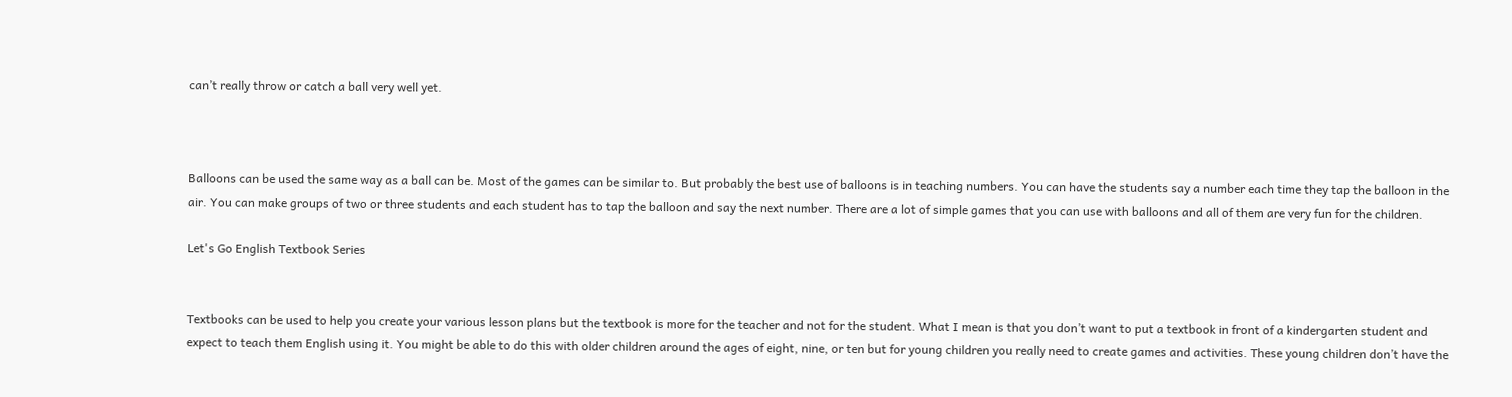can’t really throw or catch a ball very well yet.



Balloons can be used the same way as a ball can be. Most of the games can be similar to. But probably the best use of balloons is in teaching numbers. You can have the students say a number each time they tap the balloon in the air. You can make groups of two or three students and each student has to tap the balloon and say the next number. There are a lot of simple games that you can use with balloons and all of them are very fun for the children.

Let's Go English Textbook Series


Textbooks can be used to help you create your various lesson plans but the textbook is more for the teacher and not for the student. What I mean is that you don’t want to put a textbook in front of a kindergarten student and expect to teach them English using it. You might be able to do this with older children around the ages of eight, nine, or ten but for young children you really need to create games and activities. These young children don’t have the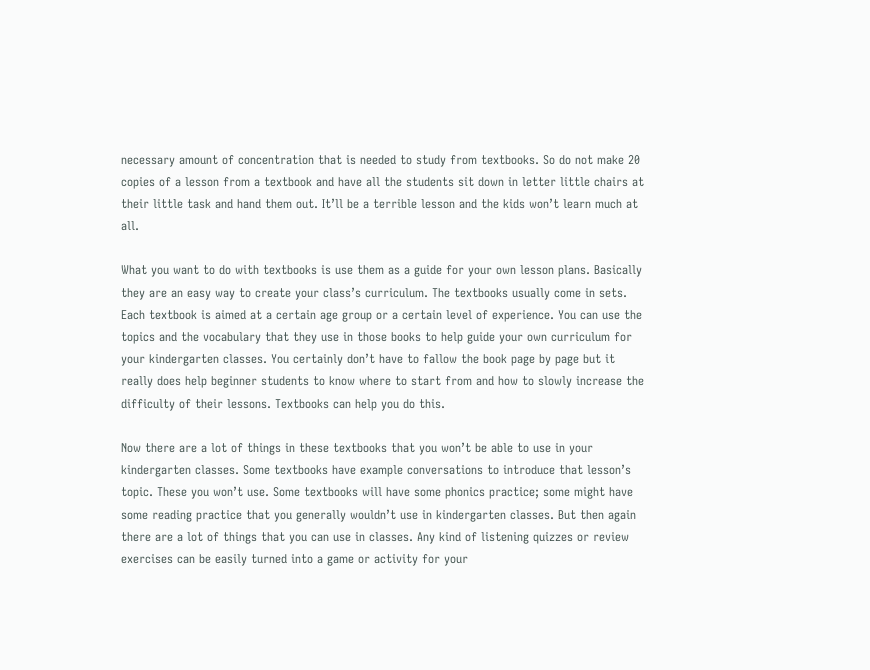necessary amount of concentration that is needed to study from textbooks. So do not make 20 copies of a lesson from a textbook and have all the students sit down in letter little chairs at their little task and hand them out. It’ll be a terrible lesson and the kids won’t learn much at all.

What you want to do with textbooks is use them as a guide for your own lesson plans. Basically they are an easy way to create your class’s curriculum. The textbooks usually come in sets. Each textbook is aimed at a certain age group or a certain level of experience. You can use the topics and the vocabulary that they use in those books to help guide your own curriculum for your kindergarten classes. You certainly don’t have to fallow the book page by page but it really does help beginner students to know where to start from and how to slowly increase the difficulty of their lessons. Textbooks can help you do this.

Now there are a lot of things in these textbooks that you won’t be able to use in your kindergarten classes. Some textbooks have example conversations to introduce that lesson’s topic. These you won’t use. Some textbooks will have some phonics practice; some might have some reading practice that you generally wouldn’t use in kindergarten classes. But then again there are a lot of things that you can use in classes. Any kind of listening quizzes or review exercises can be easily turned into a game or activity for your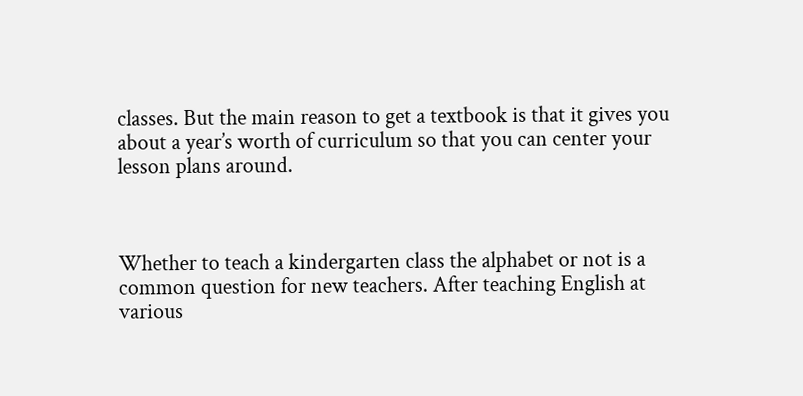classes. But the main reason to get a textbook is that it gives you about a year’s worth of curriculum so that you can center your lesson plans around.



Whether to teach a kindergarten class the alphabet or not is a common question for new teachers. After teaching English at various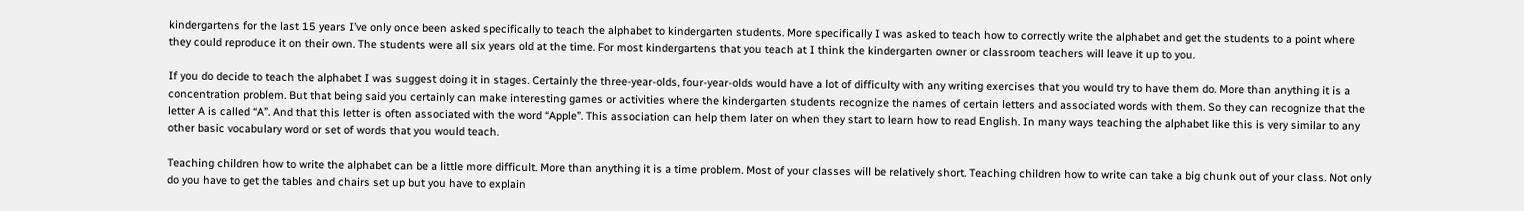kindergartens for the last 15 years I’ve only once been asked specifically to teach the alphabet to kindergarten students. More specifically I was asked to teach how to correctly write the alphabet and get the students to a point where they could reproduce it on their own. The students were all six years old at the time. For most kindergartens that you teach at I think the kindergarten owner or classroom teachers will leave it up to you.

If you do decide to teach the alphabet I was suggest doing it in stages. Certainly the three-year-olds, four-year-olds would have a lot of difficulty with any writing exercises that you would try to have them do. More than anything it is a concentration problem. But that being said you certainly can make interesting games or activities where the kindergarten students recognize the names of certain letters and associated words with them. So they can recognize that the letter A is called “A”. And that this letter is often associated with the word “Apple”. This association can help them later on when they start to learn how to read English. In many ways teaching the alphabet like this is very similar to any other basic vocabulary word or set of words that you would teach.

Teaching children how to write the alphabet can be a little more difficult. More than anything it is a time problem. Most of your classes will be relatively short. Teaching children how to write can take a big chunk out of your class. Not only do you have to get the tables and chairs set up but you have to explain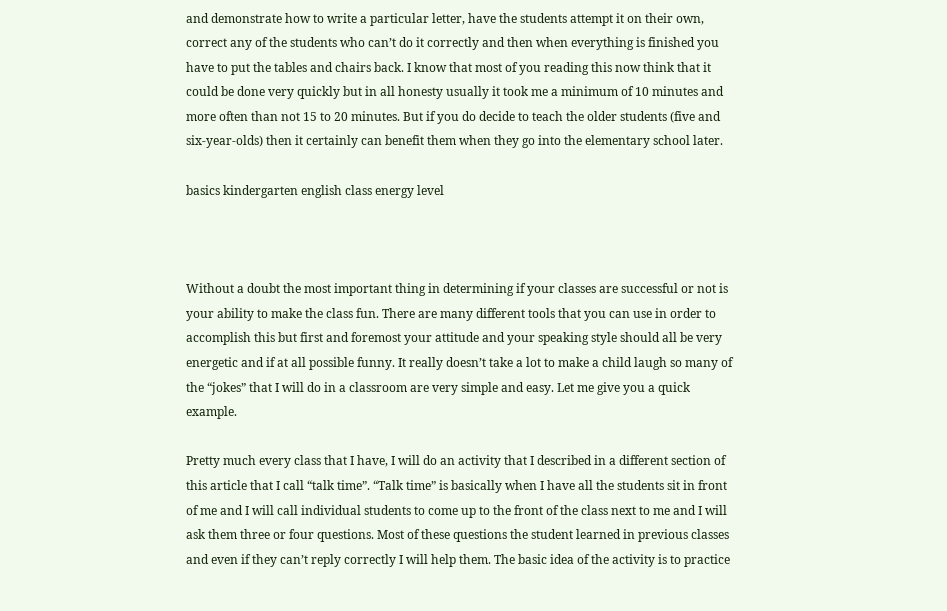and demonstrate how to write a particular letter, have the students attempt it on their own, correct any of the students who can’t do it correctly and then when everything is finished you have to put the tables and chairs back. I know that most of you reading this now think that it could be done very quickly but in all honesty usually it took me a minimum of 10 minutes and more often than not 15 to 20 minutes. But if you do decide to teach the older students (five and six-year-olds) then it certainly can benefit them when they go into the elementary school later.

basics kindergarten english class energy level



Without a doubt the most important thing in determining if your classes are successful or not is your ability to make the class fun. There are many different tools that you can use in order to accomplish this but first and foremost your attitude and your speaking style should all be very energetic and if at all possible funny. It really doesn’t take a lot to make a child laugh so many of the “jokes” that I will do in a classroom are very simple and easy. Let me give you a quick example.

Pretty much every class that I have, I will do an activity that I described in a different section of this article that I call “talk time”. “Talk time” is basically when I have all the students sit in front of me and I will call individual students to come up to the front of the class next to me and I will ask them three or four questions. Most of these questions the student learned in previous classes and even if they can’t reply correctly I will help them. The basic idea of the activity is to practice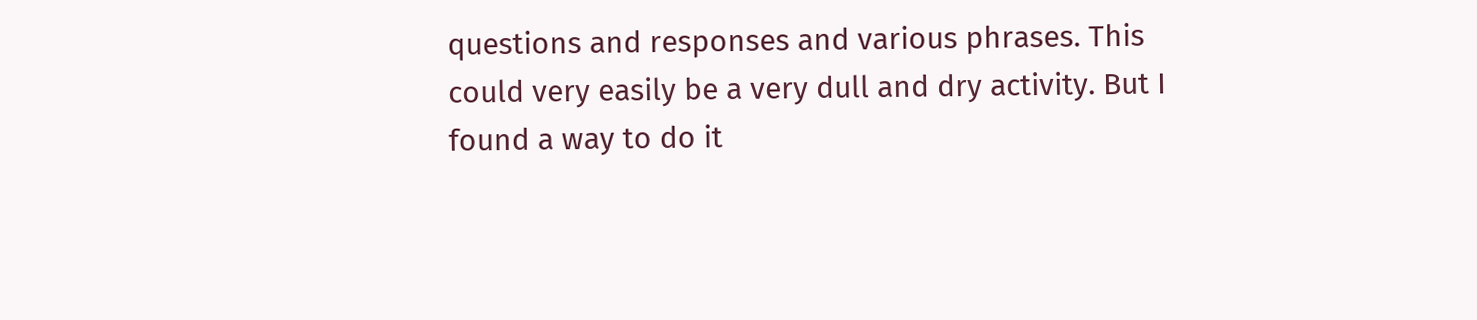questions and responses and various phrases. This could very easily be a very dull and dry activity. But I found a way to do it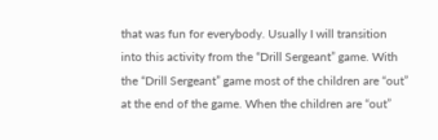that was fun for everybody. Usually I will transition into this activity from the “Drill Sergeant” game. With the “Drill Sergeant” game most of the children are “out” at the end of the game. When the children are “out”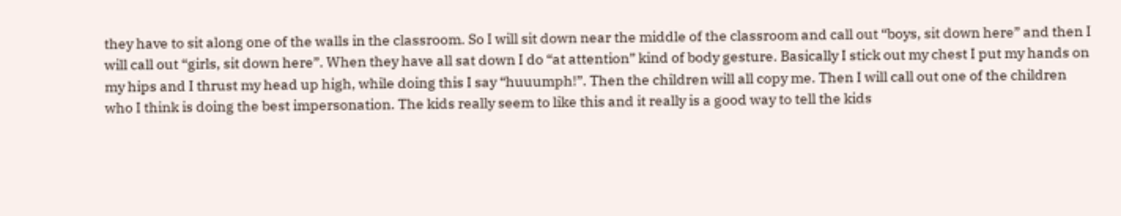they have to sit along one of the walls in the classroom. So I will sit down near the middle of the classroom and call out “boys, sit down here” and then I will call out “girls, sit down here”. When they have all sat down I do “at attention” kind of body gesture. Basically I stick out my chest I put my hands on my hips and I thrust my head up high, while doing this I say “huuumph!”. Then the children will all copy me. Then I will call out one of the children who I think is doing the best impersonation. The kids really seem to like this and it really is a good way to tell the kids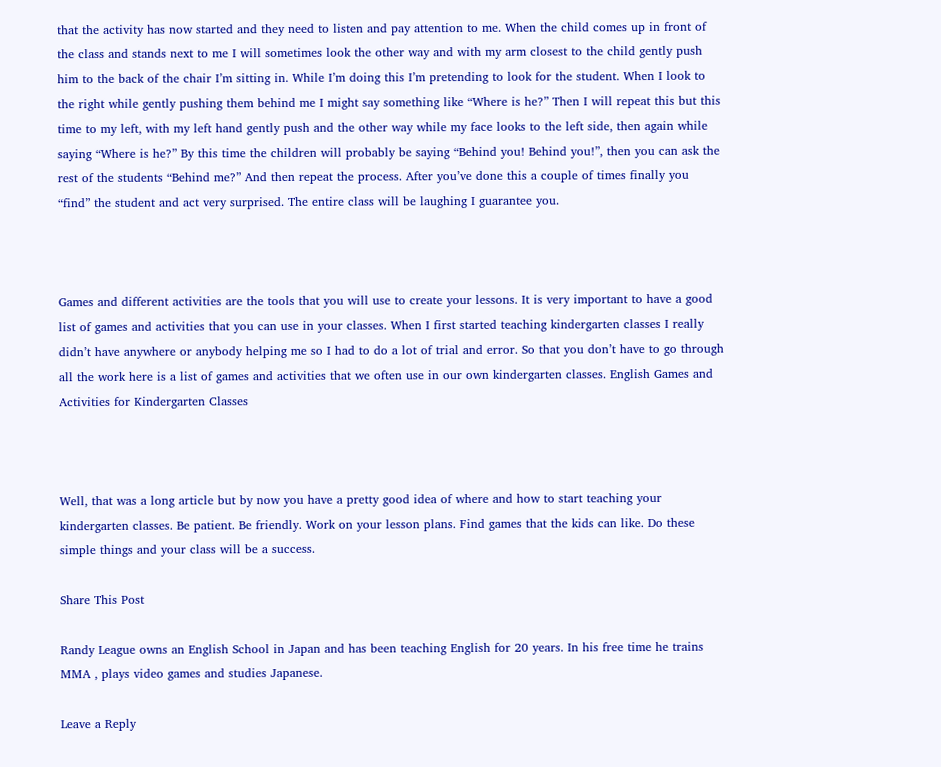that the activity has now started and they need to listen and pay attention to me. When the child comes up in front of the class and stands next to me I will sometimes look the other way and with my arm closest to the child gently push him to the back of the chair I’m sitting in. While I’m doing this I’m pretending to look for the student. When I look to the right while gently pushing them behind me I might say something like “Where is he?” Then I will repeat this but this time to my left, with my left hand gently push and the other way while my face looks to the left side, then again while saying “Where is he?” By this time the children will probably be saying “Behind you! Behind you!”, then you can ask the rest of the students “Behind me?” And then repeat the process. After you’ve done this a couple of times finally you “find” the student and act very surprised. The entire class will be laughing I guarantee you.



Games and different activities are the tools that you will use to create your lessons. It is very important to have a good list of games and activities that you can use in your classes. When I first started teaching kindergarten classes I really didn’t have anywhere or anybody helping me so I had to do a lot of trial and error. So that you don’t have to go through all the work here is a list of games and activities that we often use in our own kindergarten classes. English Games and Activities for Kindergarten Classes



Well, that was a long article but by now you have a pretty good idea of where and how to start teaching your kindergarten classes. Be patient. Be friendly. Work on your lesson plans. Find games that the kids can like. Do these simple things and your class will be a success.

Share This Post

Randy League owns an English School in Japan and has been teaching English for 20 years. In his free time he trains MMA , plays video games and studies Japanese.

Leave a Reply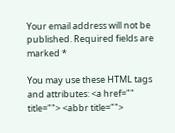Your email address will not be published. Required fields are marked *

You may use these HTML tags and attributes: <a href="" title=""> <abbr title="">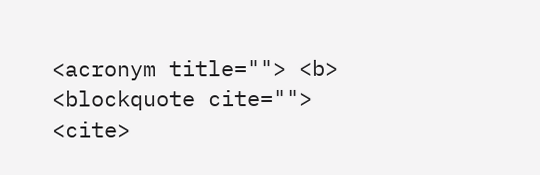<acronym title=""> <b> <blockquote cite=""> <cite>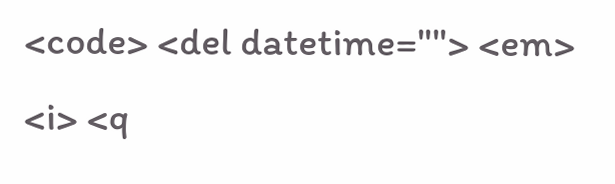<code> <del datetime=""> <em> <i> <q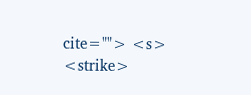cite=""> <s> <strike>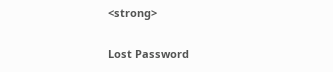<strong>

Lost Password